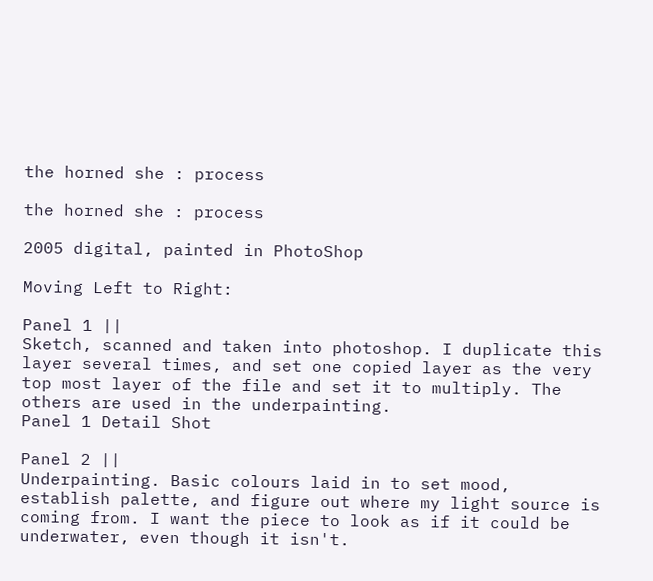the horned she : process

the horned she : process

2005 digital, painted in PhotoShop

Moving Left to Right:

Panel 1 ||
Sketch, scanned and taken into photoshop. I duplicate this layer several times, and set one copied layer as the very top most layer of the file and set it to multiply. The others are used in the underpainting.
Panel 1 Detail Shot

Panel 2 ||
Underpainting. Basic colours laid in to set mood, establish palette, and figure out where my light source is coming from. I want the piece to look as if it could be underwater, even though it isn't.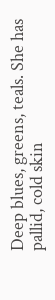Deep blues, greens, teals. She has pallid, cold skin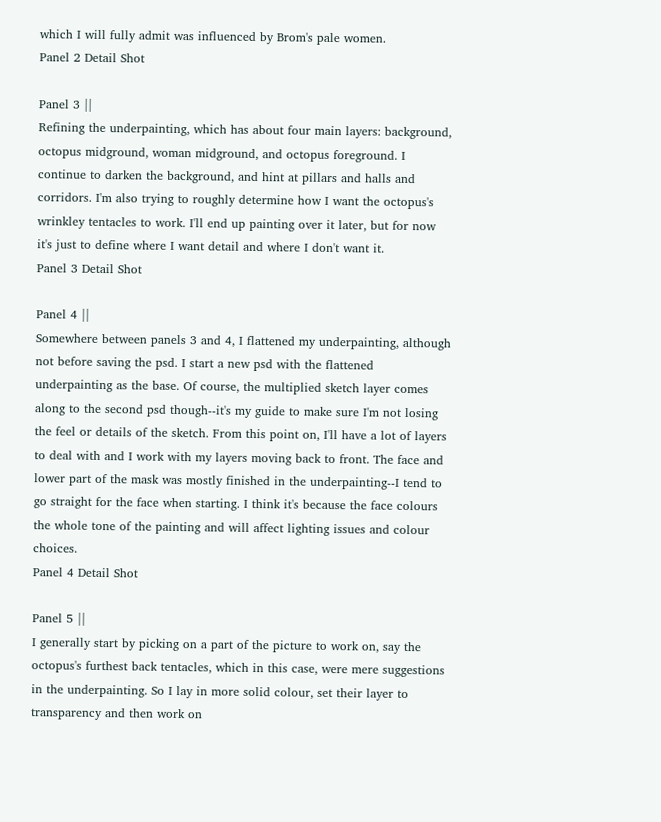which I will fully admit was influenced by Brom's pale women.
Panel 2 Detail Shot

Panel 3 ||
Refining the underpainting, which has about four main layers: background, octopus midground, woman midground, and octopus foreground. I continue to darken the background, and hint at pillars and halls and corridors. I'm also trying to roughly determine how I want the octopus's wrinkley tentacles to work. I'll end up painting over it later, but for now it's just to define where I want detail and where I don't want it.
Panel 3 Detail Shot

Panel 4 ||
Somewhere between panels 3 and 4, I flattened my underpainting, although not before saving the psd. I start a new psd with the flattened underpainting as the base. Of course, the multiplied sketch layer comes along to the second psd though--it's my guide to make sure I'm not losing the feel or details of the sketch. From this point on, I'll have a lot of layers to deal with and I work with my layers moving back to front. The face and lower part of the mask was mostly finished in the underpainting--I tend to go straight for the face when starting. I think it's because the face colours the whole tone of the painting and will affect lighting issues and colour choices.
Panel 4 Detail Shot

Panel 5 ||
I generally start by picking on a part of the picture to work on, say the octopus's furthest back tentacles, which in this case, were mere suggestions in the underpainting. So I lay in more solid colour, set their layer to transparency and then work on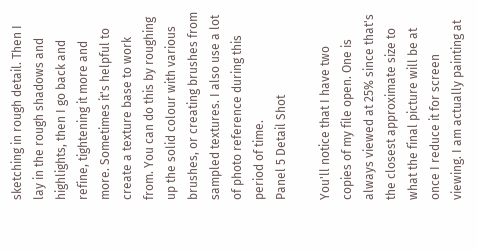sketching in rough detail. Then I lay in the rough shadows and highlights, then I go back and refine, tightening it more and more. Sometimes it's helpful to create a texture base to work from. You can do this by roughing up the solid colour with various brushes, or creating brushes from sampled textures. I also use a lot of photo reference during this period of time.
Panel 5 Detail Shot

You'll notice that I have two copies of my file open. One is always viewed at 25% since that's the closest approximate size to what the final picture will be at once I reduce it for screen viewing. I am actually painting at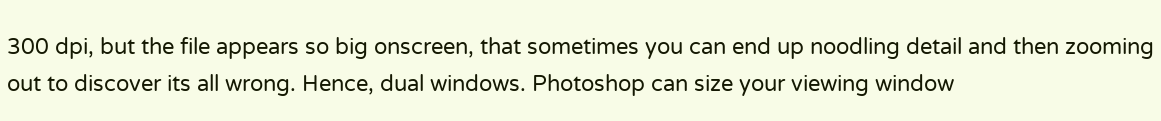300 dpi, but the file appears so big onscreen, that sometimes you can end up noodling detail and then zooming out to discover its all wrong. Hence, dual windows. Photoshop can size your viewing window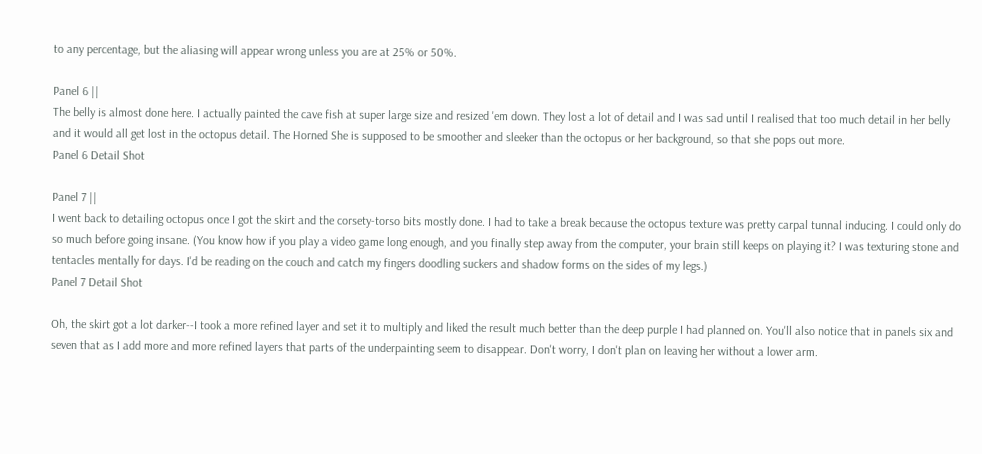to any percentage, but the aliasing will appear wrong unless you are at 25% or 50%.

Panel 6 ||
The belly is almost done here. I actually painted the cave fish at super large size and resized 'em down. They lost a lot of detail and I was sad until I realised that too much detail in her belly and it would all get lost in the octopus detail. The Horned She is supposed to be smoother and sleeker than the octopus or her background, so that she pops out more.
Panel 6 Detail Shot

Panel 7 ||
I went back to detailing octopus once I got the skirt and the corsety-torso bits mostly done. I had to take a break because the octopus texture was pretty carpal tunnal inducing. I could only do so much before going insane. (You know how if you play a video game long enough, and you finally step away from the computer, your brain still keeps on playing it? I was texturing stone and tentacles mentally for days. I'd be reading on the couch and catch my fingers doodling suckers and shadow forms on the sides of my legs.)
Panel 7 Detail Shot

Oh, the skirt got a lot darker--I took a more refined layer and set it to multiply and liked the result much better than the deep purple I had planned on. You'll also notice that in panels six and seven that as I add more and more refined layers that parts of the underpainting seem to disappear. Don't worry, I don't plan on leaving her without a lower arm.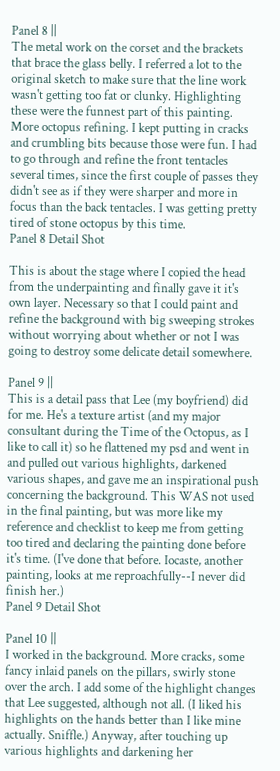Panel 8 ||
The metal work on the corset and the brackets that brace the glass belly. I referred a lot to the original sketch to make sure that the line work wasn't getting too fat or clunky. Highlighting these were the funnest part of this painting. More octopus refining. I kept putting in cracks and crumbling bits because those were fun. I had to go through and refine the front tentacles several times, since the first couple of passes they didn't see as if they were sharper and more in focus than the back tentacles. I was getting pretty tired of stone octopus by this time.
Panel 8 Detail Shot

This is about the stage where I copied the head from the underpainting and finally gave it it's own layer. Necessary so that I could paint and refine the background with big sweeping strokes without worrying about whether or not I was going to destroy some delicate detail somewhere.

Panel 9 ||
This is a detail pass that Lee (my boyfriend) did for me. He's a texture artist (and my major consultant during the Time of the Octopus, as I like to call it) so he flattened my psd and went in and pulled out various highlights, darkened various shapes, and gave me an inspirational push concerning the background. This WAS not used in the final painting, but was more like my reference and checklist to keep me from getting too tired and declaring the painting done before it's time. (I've done that before. Iocaste, another painting, looks at me reproachfully--I never did finish her.)
Panel 9 Detail Shot

Panel 10 ||
I worked in the background. More cracks, some fancy inlaid panels on the pillars, swirly stone over the arch. I add some of the highlight changes that Lee suggested, although not all. (I liked his highlights on the hands better than I like mine actually. Sniffle.) Anyway, after touching up various highlights and darkening her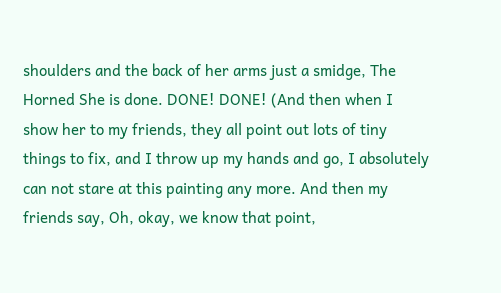shoulders and the back of her arms just a smidge, The Horned She is done. DONE! DONE! (And then when I show her to my friends, they all point out lots of tiny things to fix, and I throw up my hands and go, I absolutely can not stare at this painting any more. And then my friends say, Oh, okay, we know that point,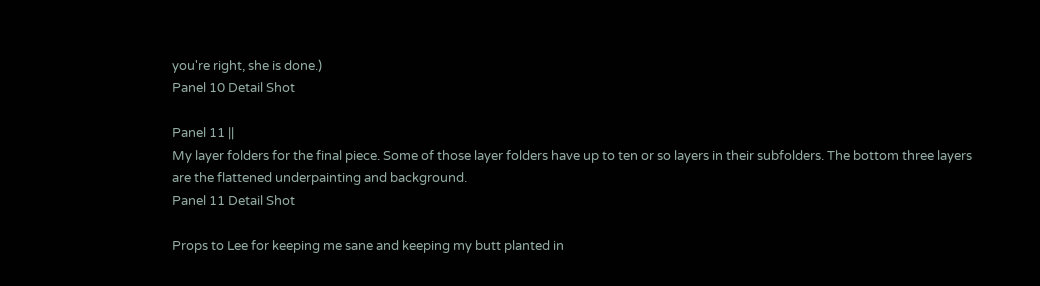you're right, she is done.)
Panel 10 Detail Shot

Panel 11 ||
My layer folders for the final piece. Some of those layer folders have up to ten or so layers in their subfolders. The bottom three layers are the flattened underpainting and background.
Panel 11 Detail Shot

Props to Lee for keeping me sane and keeping my butt planted in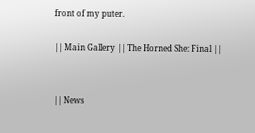front of my puter.

|| Main Gallery || The Horned She: Final ||


|| News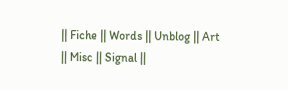|| Fiche || Words || Unblog || Art || Misc || Signal ||